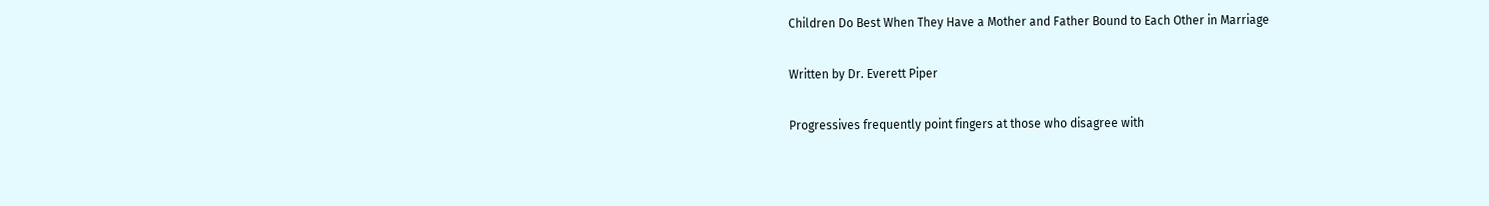Children Do Best When They Have a Mother and Father Bound to Each Other in Marriage

Written by Dr. Everett Piper

Progressives frequently point fingers at those who disagree with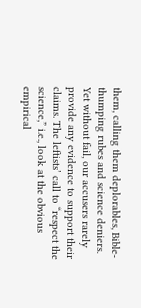them, calling them deplorables, Bible-thumping rubes and science deniers. Yet without fail, our accusers rarely provide any evidence to support their claims. The leftists’ call to “respect the science,” i.e., look at the obvious empirical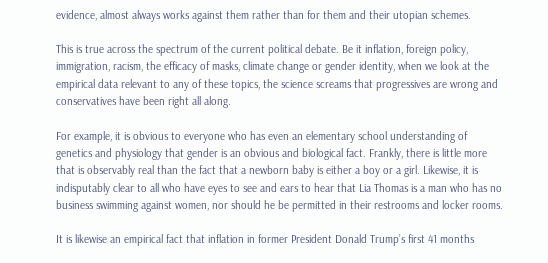evidence, almost always works against them rather than for them and their utopian schemes.

This is true across the spectrum of the current political debate. Be it inflation, foreign policy, immigration, racism, the efficacy of masks, climate change or gender identity, when we look at the empirical data relevant to any of these topics, the science screams that progressives are wrong and conservatives have been right all along.

For example, it is obvious to everyone who has even an elementary school understanding of genetics and physiology that gender is an obvious and biological fact. Frankly, there is little more that is observably real than the fact that a newborn baby is either a boy or a girl. Likewise, it is indisputably clear to all who have eyes to see and ears to hear that Lia Thomas is a man who has no business swimming against women, nor should he be permitted in their restrooms and locker rooms.

It is likewise an empirical fact that inflation in former President Donald Trump’s first 41 months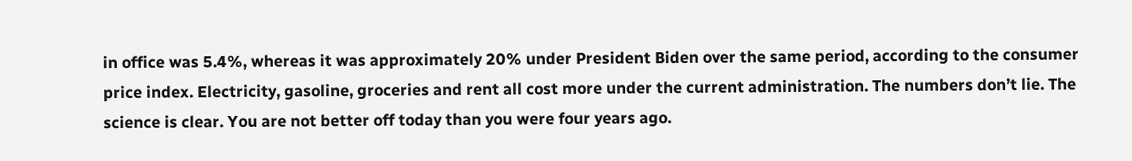in office was 5.4%, whereas it was approximately 20% under President Biden over the same period, according to the consumer price index. Electricity, gasoline, groceries and rent all cost more under the current administration. The numbers don’t lie. The science is clear. You are not better off today than you were four years ago.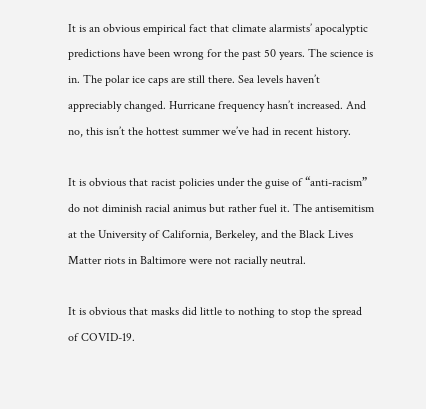It is an obvious empirical fact that climate alarmists’ apocalyptic predictions have been wrong for the past 50 years. The science is in. The polar ice caps are still there. Sea levels haven’t appreciably changed. Hurricane frequency hasn’t increased. And no, this isn’t the hottest summer we’ve had in recent history.

It is obvious that racist policies under the guise of “anti-racism” do not diminish racial animus but rather fuel it. The antisemitism at the University of California, Berkeley, and the Black Lives Matter riots in Baltimore were not racially neutral.

It is obvious that masks did little to nothing to stop the spread of COVID-19.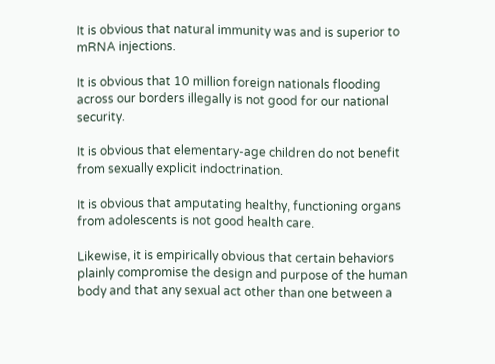It is obvious that natural immunity was and is superior to mRNA injections.

It is obvious that 10 million foreign nationals flooding across our borders illegally is not good for our national security.

It is obvious that elementary-age children do not benefit from sexually explicit indoctrination.

It is obvious that amputating healthy, functioning organs from adolescents is not good health care.

Likewise, it is empirically obvious that certain behaviors plainly compromise the design and purpose of the human body and that any sexual act other than one between a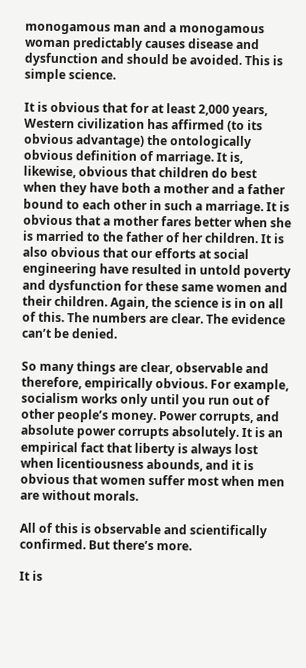monogamous man and a monogamous woman predictably causes disease and dysfunction and should be avoided. This is simple science.

It is obvious that for at least 2,000 years, Western civilization has affirmed (to its obvious advantage) the ontologically obvious definition of marriage. It is, likewise, obvious that children do best when they have both a mother and a father bound to each other in such a marriage. It is obvious that a mother fares better when she is married to the father of her children. It is also obvious that our efforts at social engineering have resulted in untold poverty and dysfunction for these same women and their children. Again, the science is in on all of this. The numbers are clear. The evidence can’t be denied.

So many things are clear, observable and therefore, empirically obvious. For example, socialism works only until you run out of other people’s money. Power corrupts, and absolute power corrupts absolutely. It is an empirical fact that liberty is always lost when licentiousness abounds, and it is obvious that women suffer most when men are without morals.

All of this is observable and scientifically confirmed. But there’s more.

It is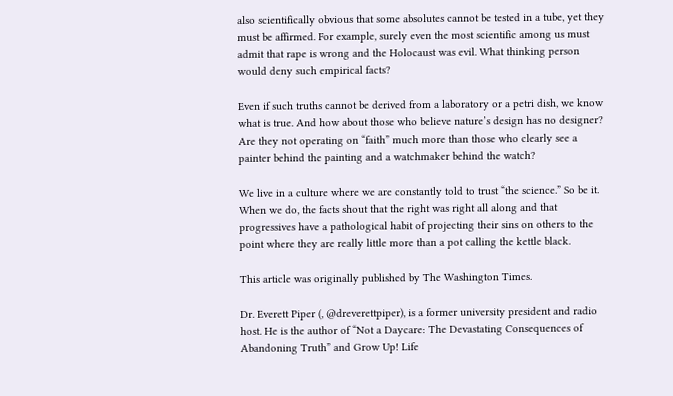also scientifically obvious that some absolutes cannot be tested in a tube, yet they must be affirmed. For example, surely even the most scientific among us must admit that rape is wrong and the Holocaust was evil. What thinking person would deny such empirical facts?

Even if such truths cannot be derived from a laboratory or a petri dish, we know what is true. And how about those who believe nature’s design has no designer? Are they not operating on “faith” much more than those who clearly see a painter behind the painting and a watchmaker behind the watch?

We live in a culture where we are constantly told to trust “the science.” So be it. When we do, the facts shout that the right was right all along and that progressives have a pathological habit of projecting their sins on others to the point where they are really little more than a pot calling the kettle black.

This article was originally published by The Washington Times.

Dr. Everett Piper (, @dreverettpiper), is a former university president and radio host. He is the author of “Not a Daycare: The Devastating Consequences of Abandoning Truth” and Grow Up! Life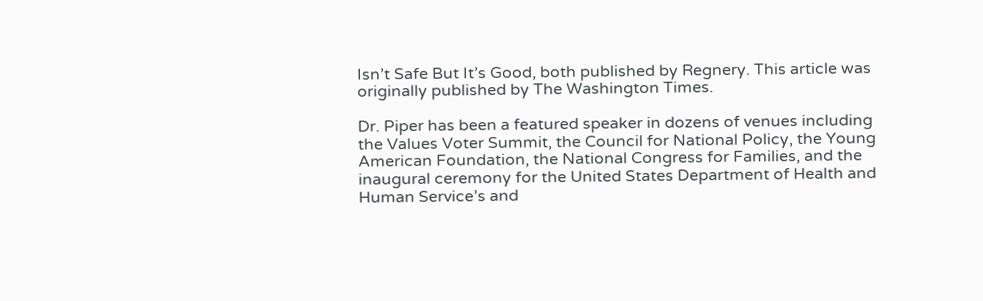Isn’t Safe But It’s Good, both published by Regnery. This article was originally published by The Washington Times.

Dr. Piper has been a featured speaker in dozens of venues including the Values Voter Summit, the Council for National Policy, the Young American Foundation, the National Congress for Families, and the inaugural ceremony for the United States Department of Health and Human Service’s and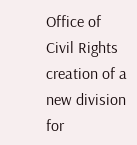Office of Civil Rights creation of a new division for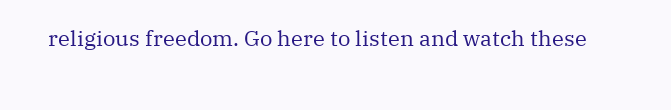religious freedom. Go here to listen and watch these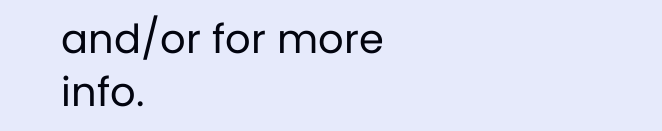and/or for more info.